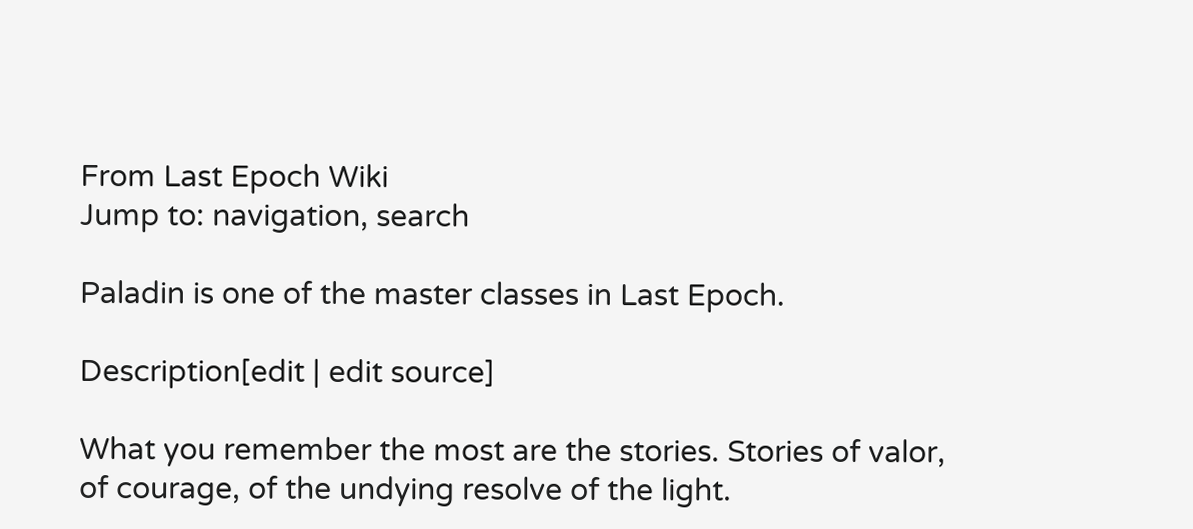From Last Epoch Wiki
Jump to: navigation, search

Paladin is one of the master classes in Last Epoch.

Description[edit | edit source]

What you remember the most are the stories. Stories of valor, of courage, of the undying resolve of the light.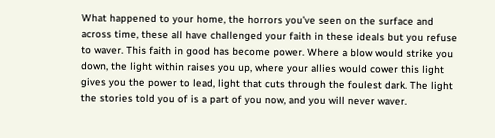What happened to your home, the horrors you’ve seen on the surface and across time, these all have challenged your faith in these ideals but you refuse to waver. This faith in good has become power. Where a blow would strike you down, the light within raises you up, where your allies would cower this light gives you the power to lead, light that cuts through the foulest dark. The light the stories told you of is a part of you now, and you will never waver.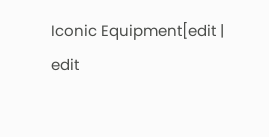Iconic Equipment[edit | edit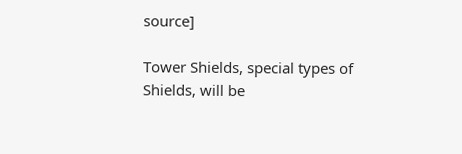source]

Tower Shields, special types of Shields, will be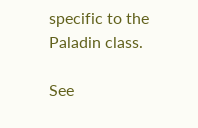specific to the Paladin class.

See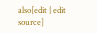also[edit | edit source]